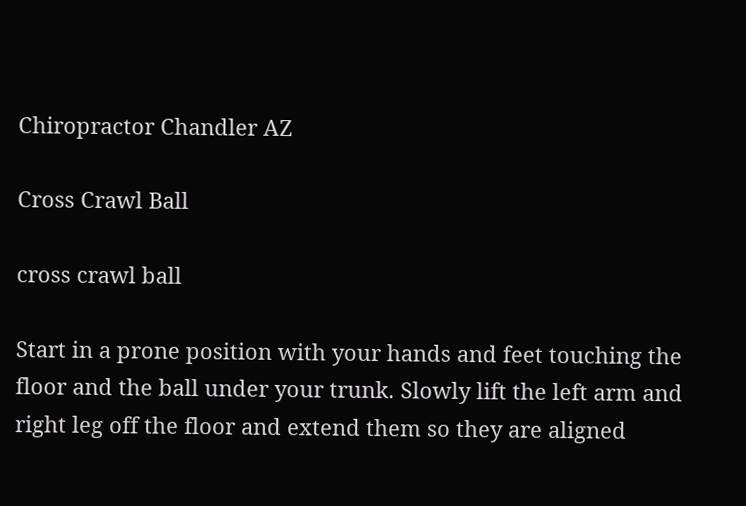Chiropractor Chandler AZ

Cross Crawl Ball

cross crawl ball

Start in a prone position with your hands and feet touching the floor and the ball under your trunk. Slowly lift the left arm and right leg off the floor and extend them so they are aligned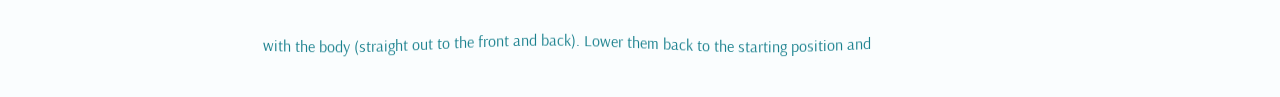with the body (straight out to the front and back). Lower them back to the starting position and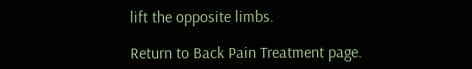lift the opposite limbs.

Return to Back Pain Treatment page.